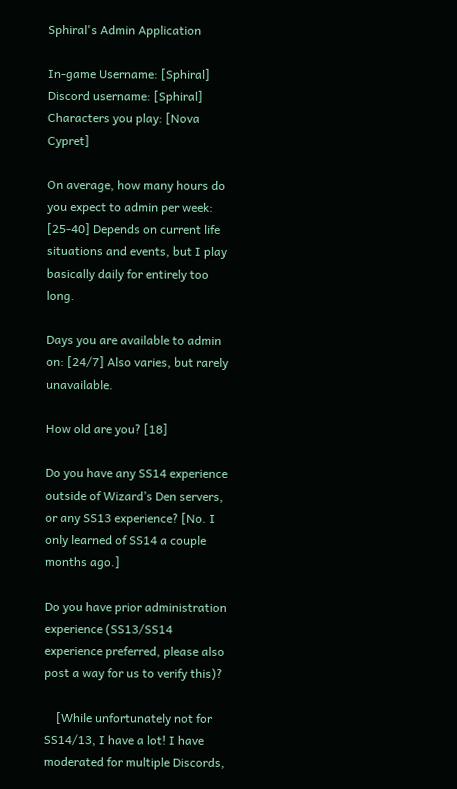Sphiral's Admin Application

In-game Username: [Sphiral]
Discord username: [Sphiral]
Characters you play: [Nova Cypret]

On average, how many hours do you expect to admin per week: [25-40] Depends on current life situations and events, but I play basically daily for entirely too long.

Days you are available to admin on: [24/7] Also varies, but rarely unavailable.

How old are you? [18]

Do you have any SS14 experience outside of Wizard’s Den servers, or any SS13 experience? [No. I only learned of SS14 a couple months ago.]

Do you have prior administration experience (SS13/SS14 experience preferred, please also post a way for us to verify this)?

    [While unfortunately not for SS14/13, I have a lot! I have moderated for multiple Discords,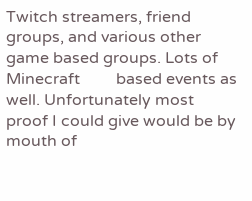Twitch streamers, friend groups, and various other game based groups. Lots of Minecraft         based events as well. Unfortunately most proof I could give would be by mouth of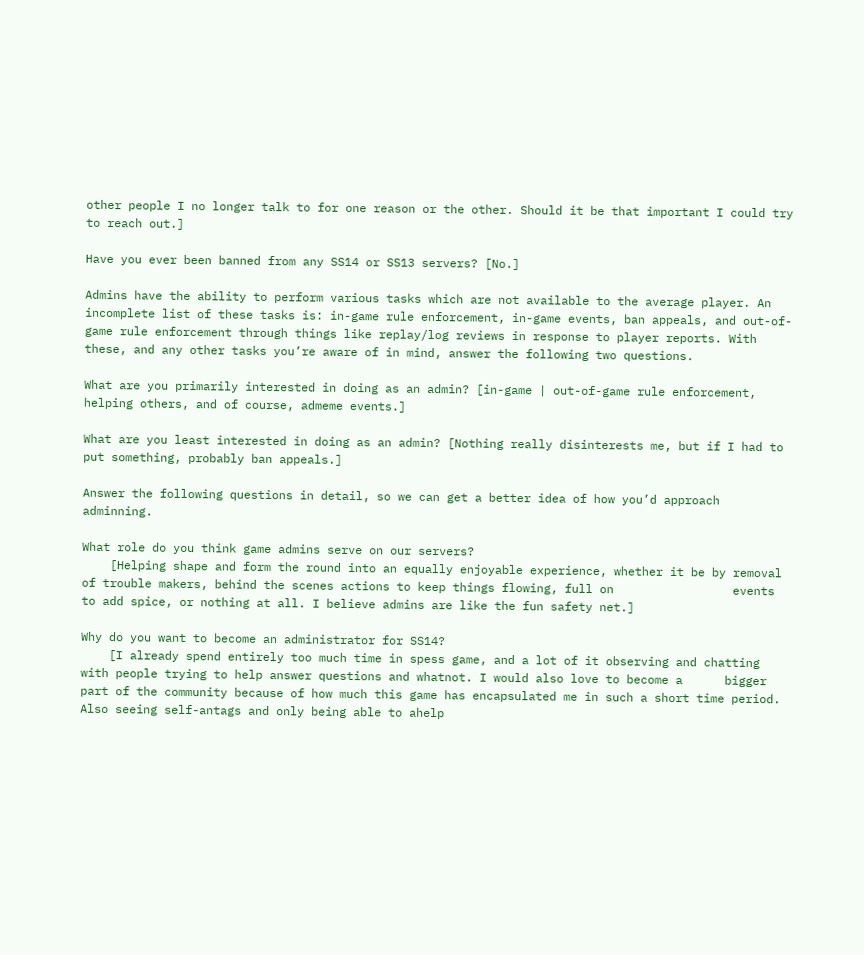other people I no longer talk to for one reason or the other. Should it be that important I could try       to reach out.]

Have you ever been banned from any SS14 or SS13 servers? [No.]

Admins have the ability to perform various tasks which are not available to the average player. An incomplete list of these tasks is: in-game rule enforcement, in-game events, ban appeals, and out-of-game rule enforcement through things like replay/log reviews in response to player reports. With these, and any other tasks you’re aware of in mind, answer the following two questions.

What are you primarily interested in doing as an admin? [in-game | out-of-game rule enforcement, helping others, and of course, admeme events.]

What are you least interested in doing as an admin? [Nothing really disinterests me, but if I had to put something, probably ban appeals.]

Answer the following questions in detail, so we can get a better idea of how you’d approach adminning.

What role do you think game admins serve on our servers?
    [Helping shape and form the round into an equally enjoyable experience, whether it be by removal of trouble makers, behind the scenes actions to keep things flowing, full on                 events to add spice, or nothing at all. I believe admins are like the fun safety net.]

Why do you want to become an administrator for SS14?
    [I already spend entirely too much time in spess game, and a lot of it observing and chatting with people trying to help answer questions and whatnot. I would also love to become a      bigger part of the community because of how much this game has encapsulated me in such a short time period. Also seeing self-antags and only being able to ahelp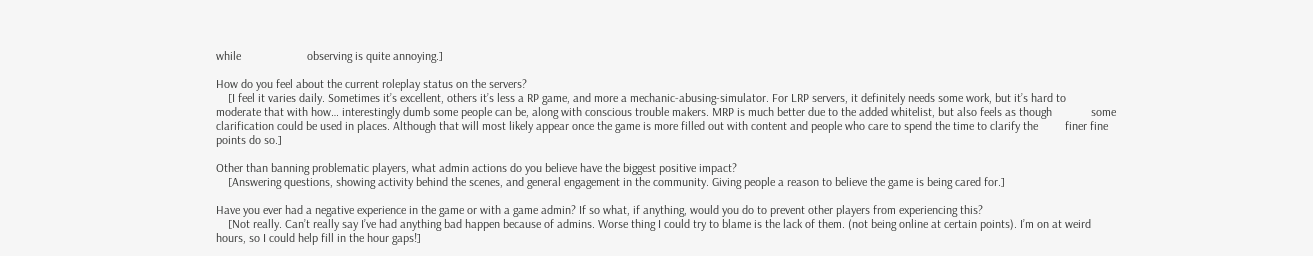while                      observing is quite annoying.]

How do you feel about the current roleplay status on the servers?
    [I feel it varies daily. Sometimes it’s excellent, others it’s less a RP game, and more a mechanic-abusing-simulator. For LRP servers, it definitely needs some work, but it’s hard to             moderate that with how… interestingly dumb some people can be, along with conscious trouble makers. MRP is much better due to the added whitelist, but also feels as though             some clarification could be used in places. Although that will most likely appear once the game is more filled out with content and people who care to spend the time to clarify the         finer fine points do so.]

Other than banning problematic players, what admin actions do you believe have the biggest positive impact?
    [Answering questions, showing activity behind the scenes, and general engagement in the community. Giving people a reason to believe the game is being cared for.]

Have you ever had a negative experience in the game or with a game admin? If so what, if anything, would you do to prevent other players from experiencing this?
    [Not really. Can’t really say I’ve had anything bad happen because of admins. Worse thing I could try to blame is the lack of them. (not being online at certain points). I’m on at weird       hours, so I could help fill in the hour gaps!]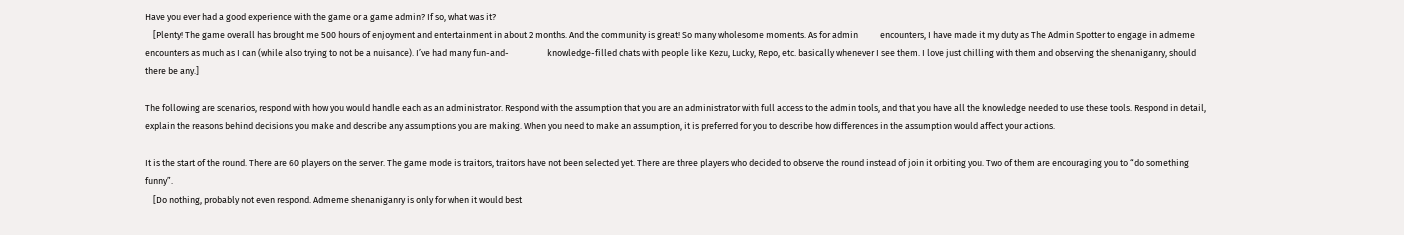Have you ever had a good experience with the game or a game admin? If so, what was it?
    [Plenty! The game overall has brought me 500 hours of enjoyment and entertainment in about 2 months. And the community is great! So many wholesome moments. As for admin           encounters, I have made it my duty as The Admin Spotter to engage in admeme encounters as much as I can (while also trying to not be a nuisance). I’ve had many fun-and-                   knowledge-filled chats with people like Kezu, Lucky, Repo, etc. basically whenever I see them. I love just chilling with them and observing the shenaniganry, should there be any.]

The following are scenarios, respond with how you would handle each as an administrator. Respond with the assumption that you are an administrator with full access to the admin tools, and that you have all the knowledge needed to use these tools. Respond in detail, explain the reasons behind decisions you make and describe any assumptions you are making. When you need to make an assumption, it is preferred for you to describe how differences in the assumption would affect your actions.

It is the start of the round. There are 60 players on the server. The game mode is traitors, traitors have not been selected yet. There are three players who decided to observe the round instead of join it orbiting you. Two of them are encouraging you to “do something funny”.
    [Do nothing, probably not even respond. Admeme shenaniganry is only for when it would best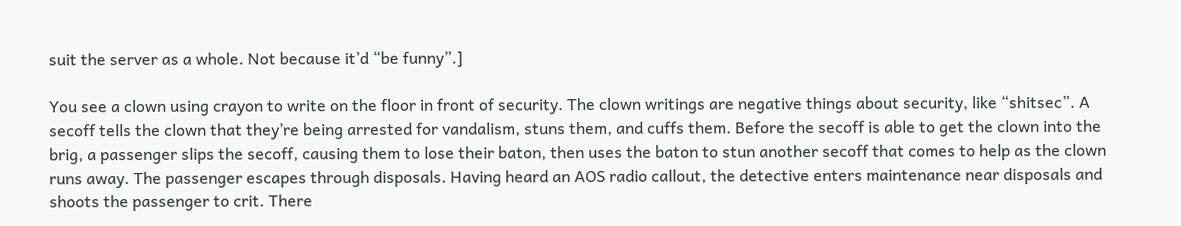suit the server as a whole. Not because it’d “be funny”.]

You see a clown using crayon to write on the floor in front of security. The clown writings are negative things about security, like “shitsec”. A secoff tells the clown that they’re being arrested for vandalism, stuns them, and cuffs them. Before the secoff is able to get the clown into the brig, a passenger slips the secoff, causing them to lose their baton, then uses the baton to stun another secoff that comes to help as the clown runs away. The passenger escapes through disposals. Having heard an AOS radio callout, the detective enters maintenance near disposals and shoots the passenger to crit. There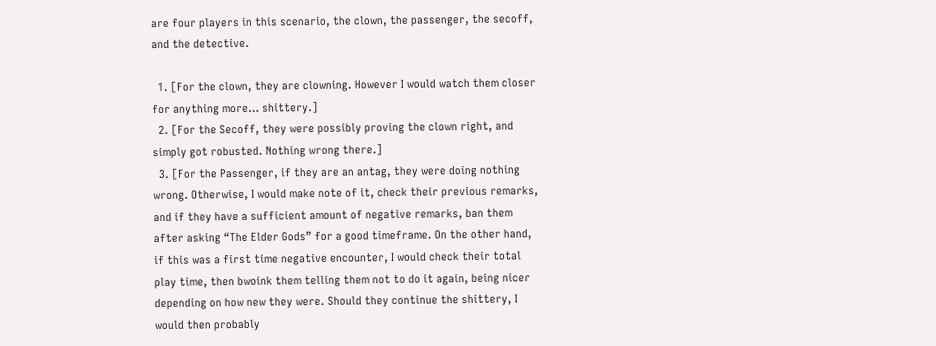are four players in this scenario, the clown, the passenger, the secoff, and the detective.

  1. [For the clown, they are clowning. However I would watch them closer for anything more… shittery.]
  2. [For the Secoff, they were possibly proving the clown right, and simply got robusted. Nothing wrong there.]
  3. [For the Passenger, if they are an antag, they were doing nothing wrong. Otherwise, I would make note of it, check their previous remarks, and if they have a sufficient amount of negative remarks, ban them after asking “The Elder Gods” for a good timeframe. On the other hand, if this was a first time negative encounter, I would check their total play time, then bwoink them telling them not to do it again, being nicer depending on how new they were. Should they continue the shittery, I would then probably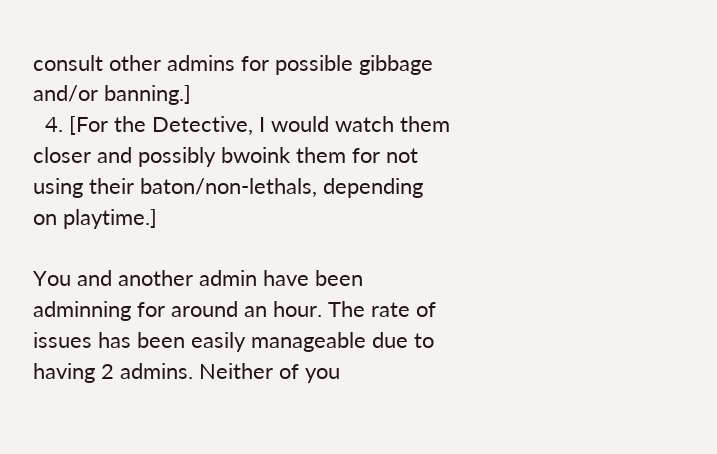consult other admins for possible gibbage and/or banning.]
  4. [For the Detective, I would watch them closer and possibly bwoink them for not using their baton/non-lethals, depending on playtime.]

You and another admin have been adminning for around an hour. The rate of issues has been easily manageable due to having 2 admins. Neither of you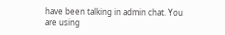have been talking in admin chat. You are using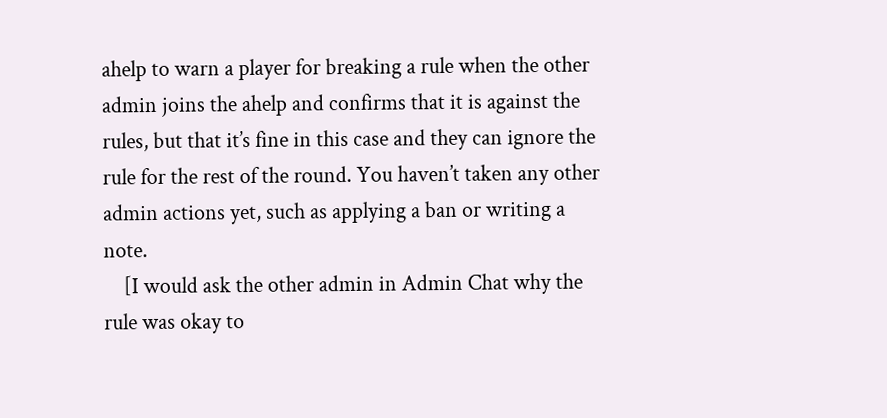ahelp to warn a player for breaking a rule when the other admin joins the ahelp and confirms that it is against the rules, but that it’s fine in this case and they can ignore the rule for the rest of the round. You haven’t taken any other admin actions yet, such as applying a ban or writing a note.
    [I would ask the other admin in Admin Chat why the rule was okay to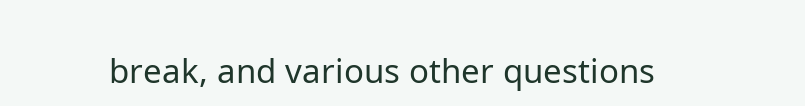break, and various other questions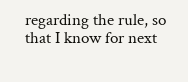regarding the rule, so that I know for next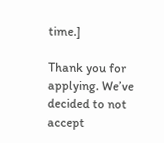time.]

Thank you for applying. We’ve decided to not accept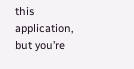this application, but you’re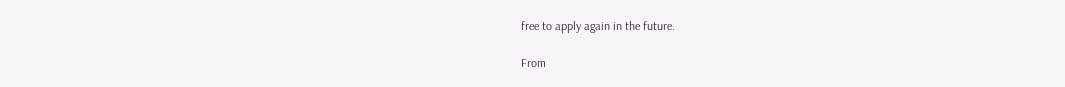free to apply again in the future.

From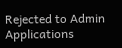Rejected to Admin Applications